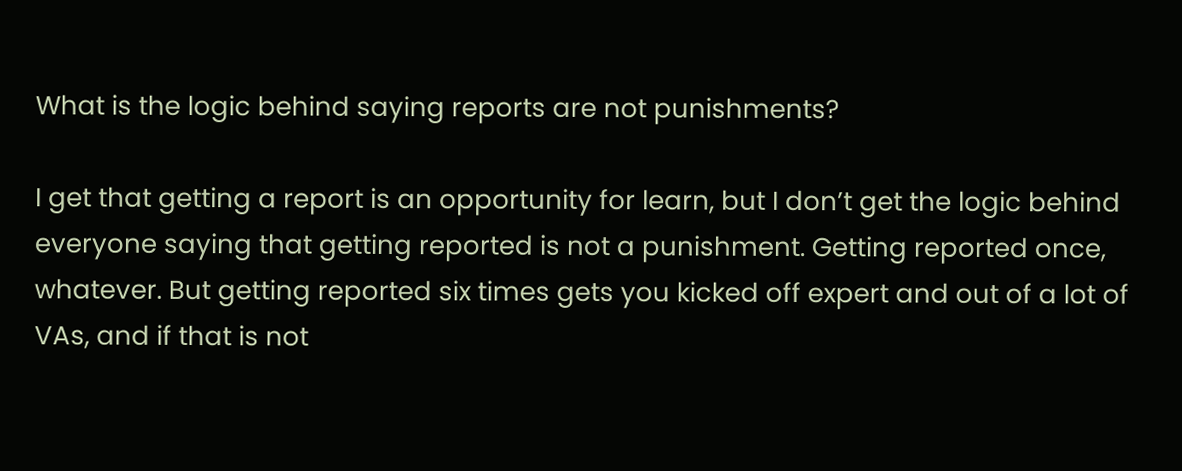What is the logic behind saying reports are not punishments?

I get that getting a report is an opportunity for learn, but I don’t get the logic behind everyone saying that getting reported is not a punishment. Getting reported once, whatever. But getting reported six times gets you kicked off expert and out of a lot of VAs, and if that is not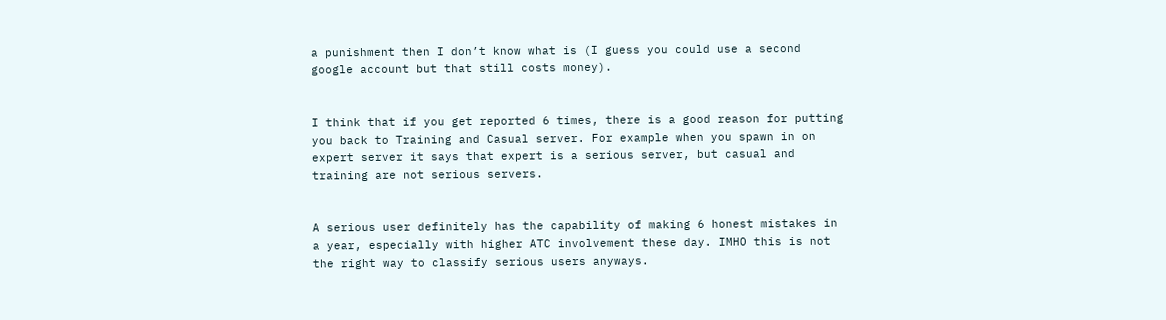a punishment then I don’t know what is (I guess you could use a second google account but that still costs money).


I think that if you get reported 6 times, there is a good reason for putting you back to Training and Casual server. For example when you spawn in on expert server it says that expert is a serious server, but casual and training are not serious servers.


A serious user definitely has the capability of making 6 honest mistakes in a year, especially with higher ATC involvement these day. IMHO this is not the right way to classify serious users anyways.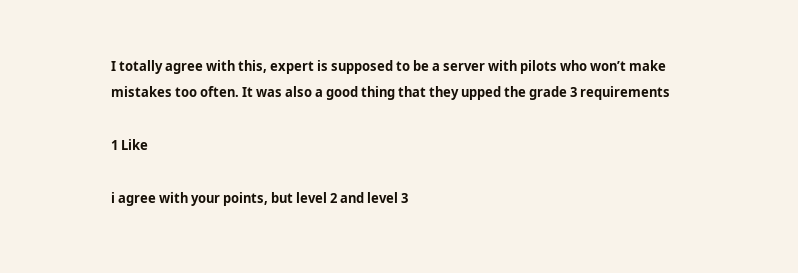I totally agree with this, expert is supposed to be a server with pilots who won’t make mistakes too often. It was also a good thing that they upped the grade 3 requirements

1 Like

i agree with your points, but level 2 and level 3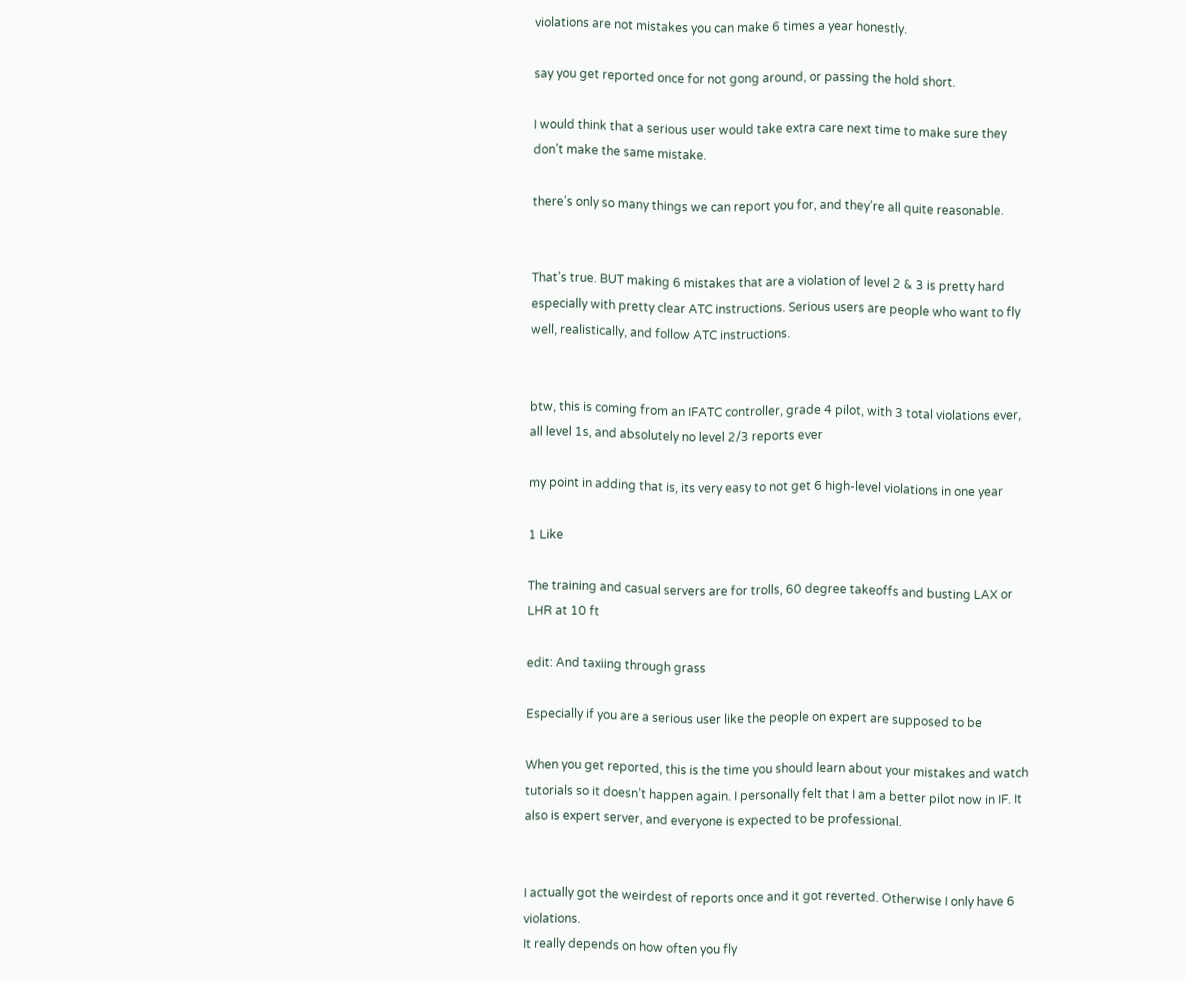violations are not mistakes you can make 6 times a year honestly.

say you get reported once for not gong around, or passing the hold short.

I would think that a serious user would take extra care next time to make sure they don’t make the same mistake.

there’s only so many things we can report you for, and they’re all quite reasonable.


That’s true. BUT making 6 mistakes that are a violation of level 2 & 3 is pretty hard especially with pretty clear ATC instructions. Serious users are people who want to fly well, realistically, and follow ATC instructions.


btw, this is coming from an IFATC controller, grade 4 pilot, with 3 total violations ever, all level 1s, and absolutely no level 2/3 reports ever

my point in adding that is, its very easy to not get 6 high-level violations in one year

1 Like

The training and casual servers are for trolls, 60 degree takeoffs and busting LAX or LHR at 10 ft

edit: And taxiing through grass

Especially if you are a serious user like the people on expert are supposed to be

When you get reported, this is the time you should learn about your mistakes and watch tutorials so it doesn’t happen again. I personally felt that I am a better pilot now in IF. It also is expert server, and everyone is expected to be professional.


I actually got the weirdest of reports once and it got reverted. Otherwise I only have 6 violations.
It really depends on how often you fly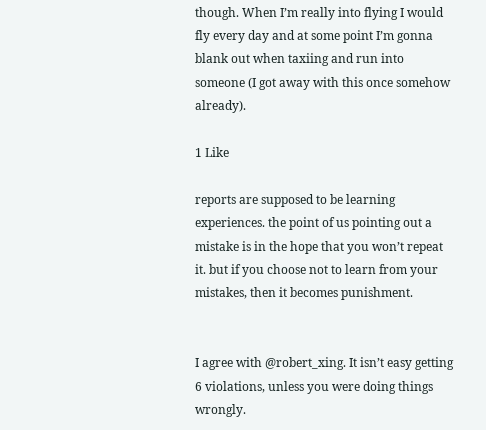though. When I’m really into flying I would fly every day and at some point I’m gonna blank out when taxiing and run into someone (I got away with this once somehow already).

1 Like

reports are supposed to be learning experiences. the point of us pointing out a mistake is in the hope that you won’t repeat it. but if you choose not to learn from your mistakes, then it becomes punishment.


I agree with @robert_xing. It isn’t easy getting 6 violations, unless you were doing things wrongly.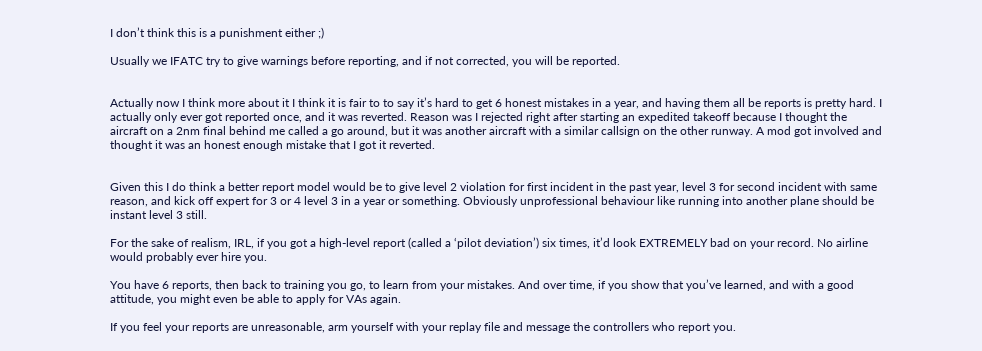I don’t think this is a punishment either ;)

Usually we IFATC try to give warnings before reporting, and if not corrected, you will be reported.


Actually now I think more about it I think it is fair to to say it’s hard to get 6 honest mistakes in a year, and having them all be reports is pretty hard. I actually only ever got reported once, and it was reverted. Reason was I rejected right after starting an expedited takeoff because I thought the aircraft on a 2nm final behind me called a go around, but it was another aircraft with a similar callsign on the other runway. A mod got involved and thought it was an honest enough mistake that I got it reverted.


Given this I do think a better report model would be to give level 2 violation for first incident in the past year, level 3 for second incident with same reason, and kick off expert for 3 or 4 level 3 in a year or something. Obviously unprofessional behaviour like running into another plane should be instant level 3 still.

For the sake of realism, IRL, if you got a high-level report (called a ‘pilot deviation’) six times, it’d look EXTREMELY bad on your record. No airline would probably ever hire you.

You have 6 reports, then back to training you go, to learn from your mistakes. And over time, if you show that you’ve learned, and with a good attitude, you might even be able to apply for VAs again.

If you feel your reports are unreasonable, arm yourself with your replay file and message the controllers who report you.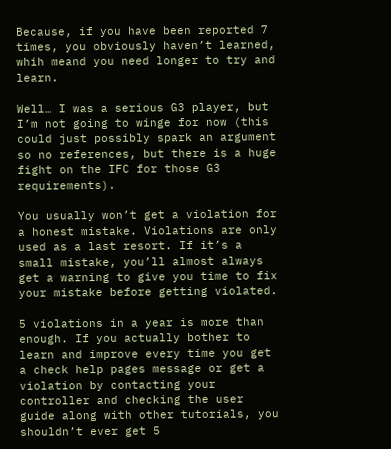Because, if you have been reported 7 times, you obviously haven’t learned, whih meand you need longer to try and learn.

Well… I was a serious G3 player, but I’m not going to winge for now (this could just possibly spark an argument so no references, but there is a huge fight on the IFC for those G3 requirements).

You usually won’t get a violation for a honest mistake. Violations are only used as a last resort. If it’s a small mistake, you’ll almost always get a warning to give you time to fix your mistake before getting violated.

5 violations in a year is more than enough. If you actually bother to learn and improve every time you get a check help pages message or get a violation by contacting your controller and checking the user guide along with other tutorials, you shouldn’t ever get 5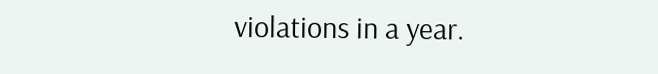violations in a year.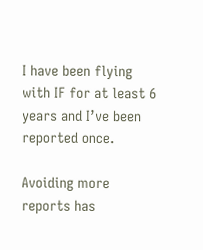I have been flying with IF for at least 6 years and I’ve been reported once.

Avoiding more reports has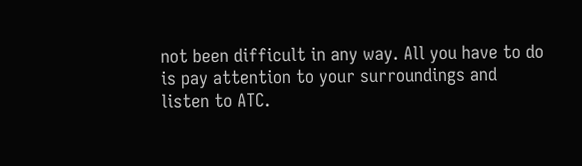not been difficult in any way. All you have to do is pay attention to your surroundings and listen to ATC.